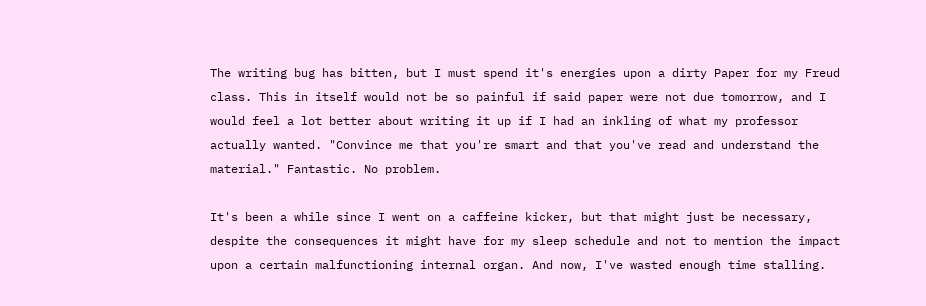The writing bug has bitten, but I must spend it's energies upon a dirty Paper for my Freud class. This in itself would not be so painful if said paper were not due tomorrow, and I would feel a lot better about writing it up if I had an inkling of what my professor actually wanted. "Convince me that you're smart and that you've read and understand the material." Fantastic. No problem.

It's been a while since I went on a caffeine kicker, but that might just be necessary, despite the consequences it might have for my sleep schedule and not to mention the impact upon a certain malfunctioning internal organ. And now, I've wasted enough time stalling.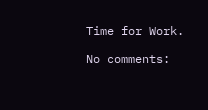Time for Work.

No comments: